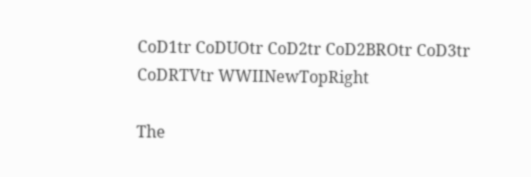CoD1tr CoDUOtr CoD2tr CoD2BROtr CoD3tr CoDRTVtr WWIINewTopRight

The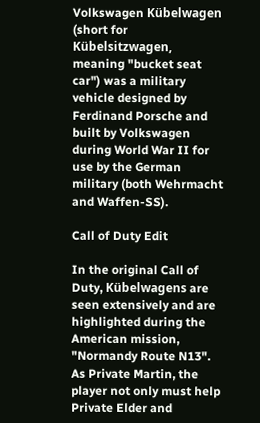Volkswagen Kübelwagen (short for Kübelsitzwagen, meaning "bucket seat car") was a military vehicle designed by Ferdinand Porsche and built by Volkswagen during World War II for use by the German military (both Wehrmacht and Waffen-SS).

Call of Duty Edit

In the original Call of Duty, Kübelwagens are seen extensively and are highlighted during the American mission, "Normandy Route N13". As Private Martin, the player not only must help Private Elder and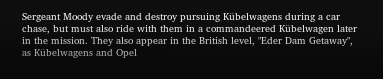Sergeant Moody evade and destroy pursuing Kübelwagens during a car chase, but must also ride with them in a commandeered Kübelwagen later in the mission. They also appear in the British level, "Eder Dam Getaway", as Kübelwagens and Opel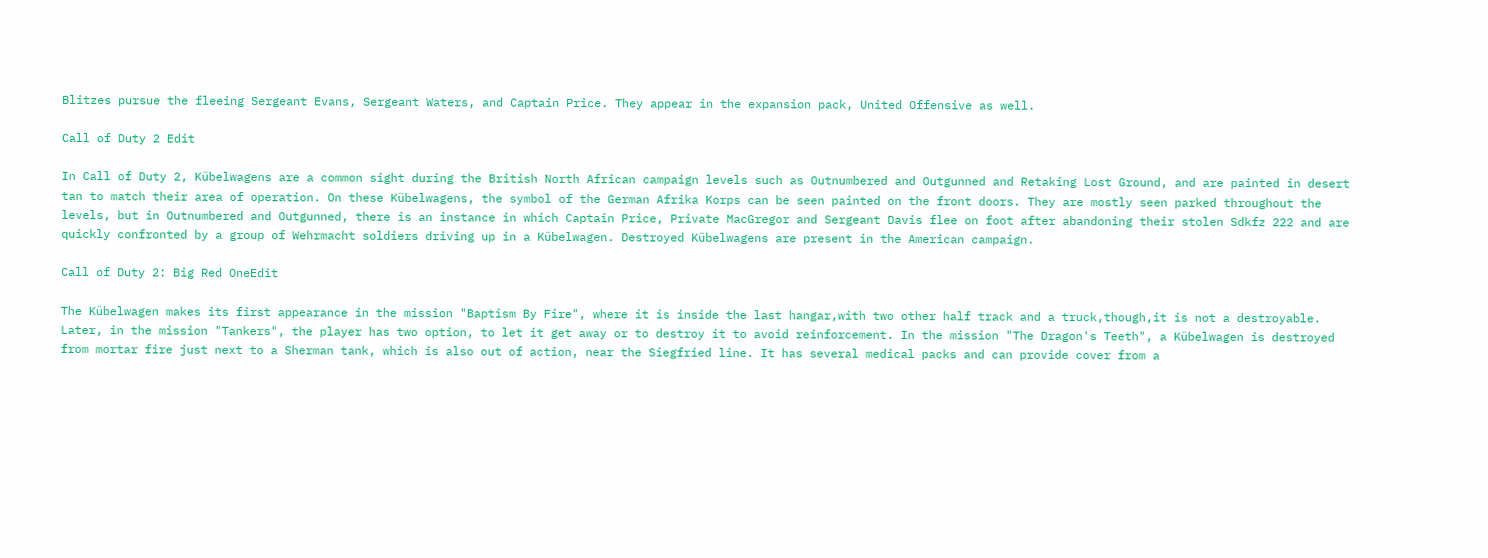Blitzes pursue the fleeing Sergeant Evans, Sergeant Waters, and Captain Price. They appear in the expansion pack, United Offensive as well.

Call of Duty 2 Edit

In Call of Duty 2, Kübelwagens are a common sight during the British North African campaign levels such as Outnumbered and Outgunned and Retaking Lost Ground, and are painted in desert tan to match their area of operation. On these Kübelwagens, the symbol of the German Afrika Korps can be seen painted on the front doors. They are mostly seen parked throughout the levels, but in Outnumbered and Outgunned, there is an instance in which Captain Price, Private MacGregor and Sergeant Davis flee on foot after abandoning their stolen Sdkfz 222 and are quickly confronted by a group of Wehrmacht soldiers driving up in a Kübelwagen. Destroyed Kübelwagens are present in the American campaign.

Call of Duty 2: Big Red OneEdit

The Kübelwagen makes its first appearance in the mission "Baptism By Fire", where it is inside the last hangar,with two other half track and a truck,though,it is not a destroyable. Later, in the mission "Tankers", the player has two option, to let it get away or to destroy it to avoid reinforcement. In the mission "The Dragon's Teeth", a Kübelwagen is destroyed from mortar fire just next to a Sherman tank, which is also out of action, near the Siegfried line. It has several medical packs and can provide cover from a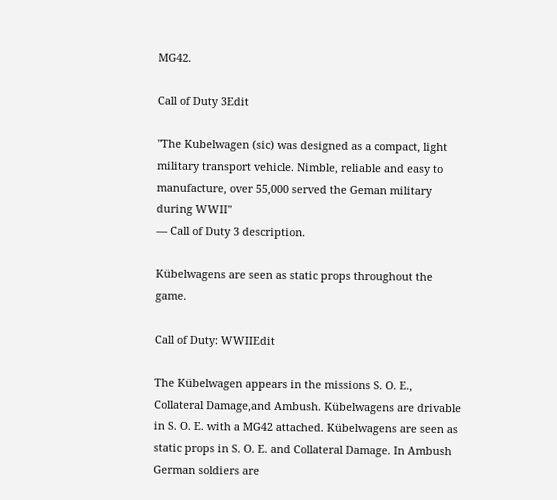MG42.

Call of Duty 3Edit

"The Kubelwagen (sic) was designed as a compact, light military transport vehicle. Nimble, reliable and easy to manufacture, over 55,000 served the Geman military during WWII"
— Call of Duty 3 description.

Kübelwagens are seen as static props throughout the game.

Call of Duty: WWIIEdit

The Kübelwagen appears in the missions S. O. E., Collateral Damage,and Ambush. Kübelwagens are drivable in S. O. E. with a MG42 attached. Kübelwagens are seen as static props in S. O. E. and Collateral Damage. In Ambush German soldiers are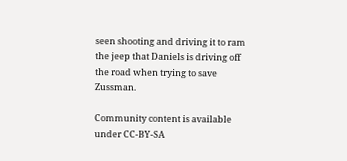seen shooting and driving it to ram the jeep that Daniels is driving off the road when trying to save Zussman.

Community content is available under CC-BY-SA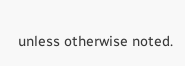unless otherwise noted.